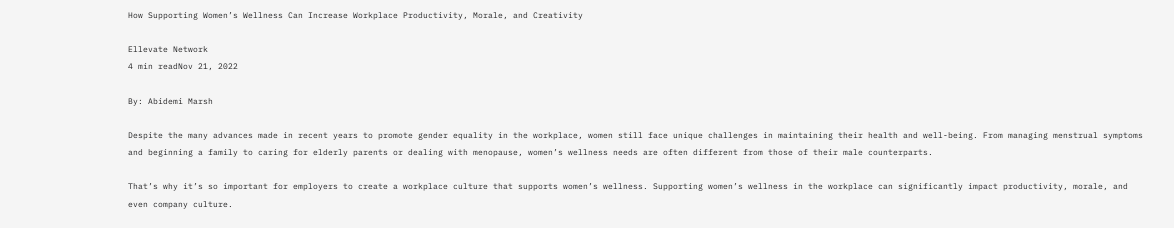How Supporting Women’s Wellness Can Increase Workplace Productivity, Morale, and Creativity

Ellevate Network
4 min readNov 21, 2022

By: Abidemi Marsh

Despite the many advances made in recent years to promote gender equality in the workplace, women still face unique challenges in maintaining their health and well-being. From managing menstrual symptoms and beginning a family to caring for elderly parents or dealing with menopause, women’s wellness needs are often different from those of their male counterparts.

That’s why it’s so important for employers to create a workplace culture that supports women’s wellness. Supporting women’s wellness in the workplace can significantly impact productivity, morale, and even company culture.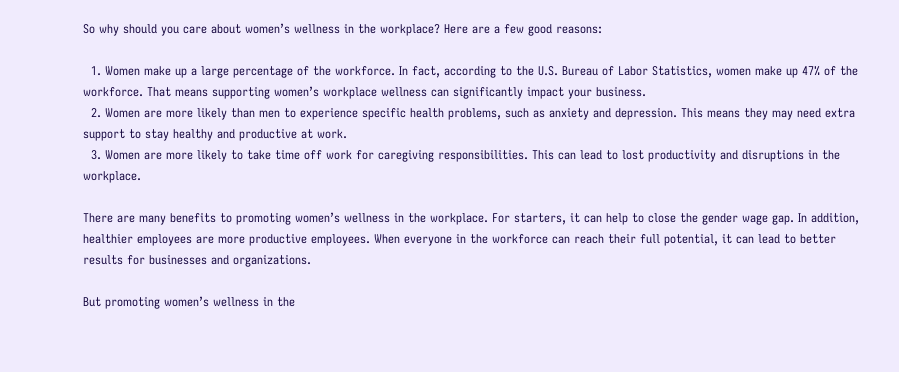So why should you care about women’s wellness in the workplace? Here are a few good reasons:

  1. Women make up a large percentage of the workforce. In fact, according to the U.S. Bureau of Labor Statistics, women make up 47% of the workforce. That means supporting women’s workplace wellness can significantly impact your business.
  2. Women are more likely than men to experience specific health problems, such as anxiety and depression. This means they may need extra support to stay healthy and productive at work.
  3. Women are more likely to take time off work for caregiving responsibilities. This can lead to lost productivity and disruptions in the workplace.

There are many benefits to promoting women’s wellness in the workplace. For starters, it can help to close the gender wage gap. In addition, healthier employees are more productive employees. When everyone in the workforce can reach their full potential, it can lead to better results for businesses and organizations.

But promoting women’s wellness in the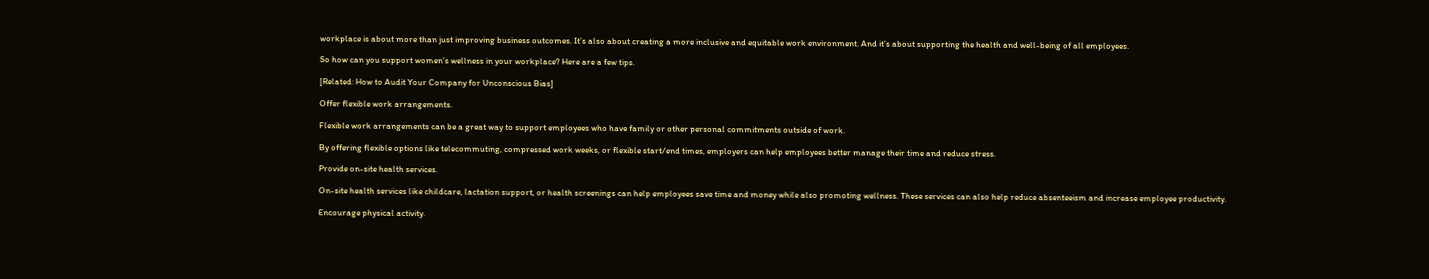workplace is about more than just improving business outcomes. It’s also about creating a more inclusive and equitable work environment. And it’s about supporting the health and well-being of all employees.

So how can you support women’s wellness in your workplace? Here are a few tips.

[Related: How to Audit Your Company for Unconscious Bias]

Offer flexible work arrangements.

Flexible work arrangements can be a great way to support employees who have family or other personal commitments outside of work.

By offering flexible options like telecommuting, compressed work weeks, or flexible start/end times, employers can help employees better manage their time and reduce stress.

Provide on-site health services.

On-site health services like childcare, lactation support, or health screenings can help employees save time and money while also promoting wellness. These services can also help reduce absenteeism and increase employee productivity.

Encourage physical activity.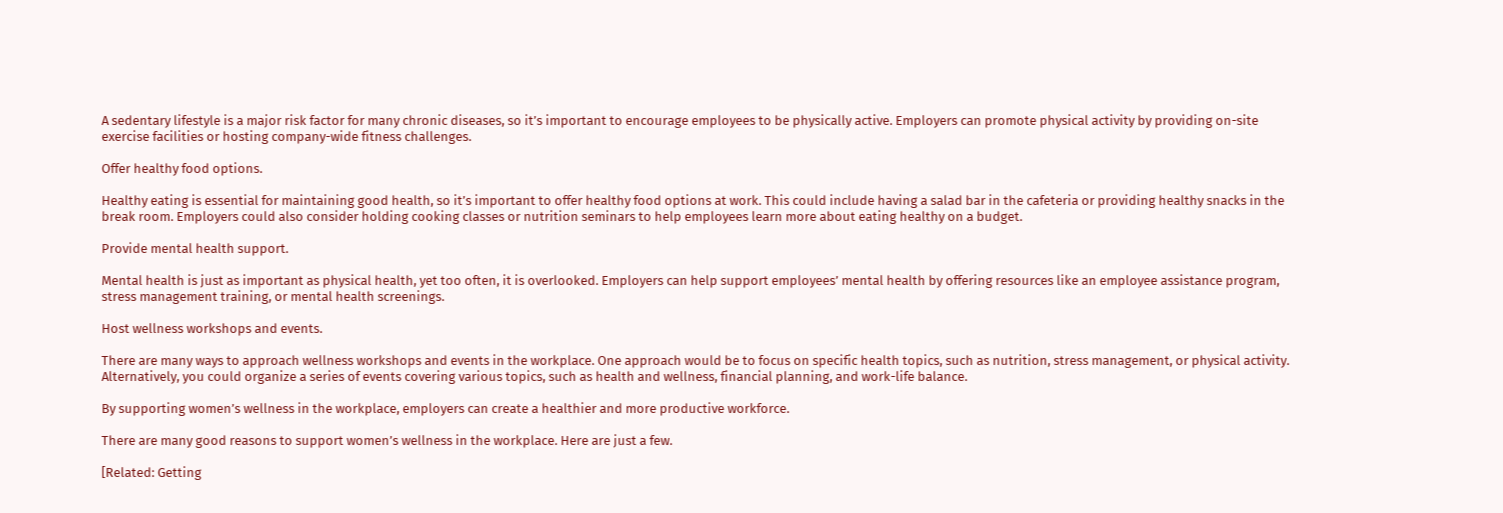A sedentary lifestyle is a major risk factor for many chronic diseases, so it’s important to encourage employees to be physically active. Employers can promote physical activity by providing on-site exercise facilities or hosting company-wide fitness challenges.

Offer healthy food options.

Healthy eating is essential for maintaining good health, so it’s important to offer healthy food options at work. This could include having a salad bar in the cafeteria or providing healthy snacks in the break room. Employers could also consider holding cooking classes or nutrition seminars to help employees learn more about eating healthy on a budget.

Provide mental health support.

Mental health is just as important as physical health, yet too often, it is overlooked. Employers can help support employees’ mental health by offering resources like an employee assistance program, stress management training, or mental health screenings.

Host wellness workshops and events.

There are many ways to approach wellness workshops and events in the workplace. One approach would be to focus on specific health topics, such as nutrition, stress management, or physical activity. Alternatively, you could organize a series of events covering various topics, such as health and wellness, financial planning, and work-life balance.

By supporting women’s wellness in the workplace, employers can create a healthier and more productive workforce.

There are many good reasons to support women’s wellness in the workplace. Here are just a few.

[Related: Getting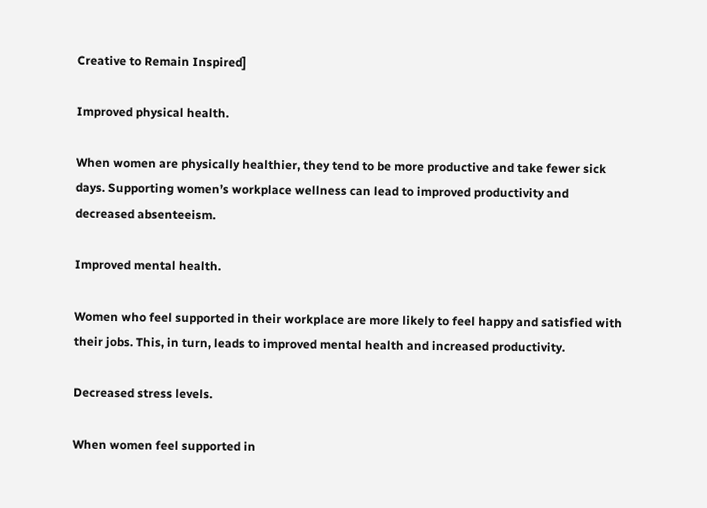Creative to Remain Inspired]

Improved physical health.

When women are physically healthier, they tend to be more productive and take fewer sick days. Supporting women’s workplace wellness can lead to improved productivity and decreased absenteeism.

Improved mental health.

Women who feel supported in their workplace are more likely to feel happy and satisfied with their jobs. This, in turn, leads to improved mental health and increased productivity.

Decreased stress levels.

When women feel supported in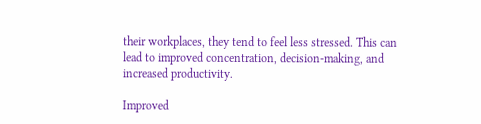their workplaces, they tend to feel less stressed. This can lead to improved concentration, decision-making, and increased productivity.

Improved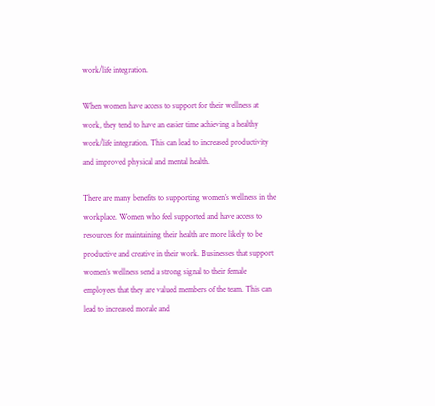work/life integration.

When women have access to support for their wellness at work, they tend to have an easier time achieving a healthy work/life integration. This can lead to increased productivity and improved physical and mental health.

There are many benefits to supporting women’s wellness in the workplace. Women who feel supported and have access to resources for maintaining their health are more likely to be productive and creative in their work. Businesses that support women’s wellness send a strong signal to their female employees that they are valued members of the team. This can lead to increased morale and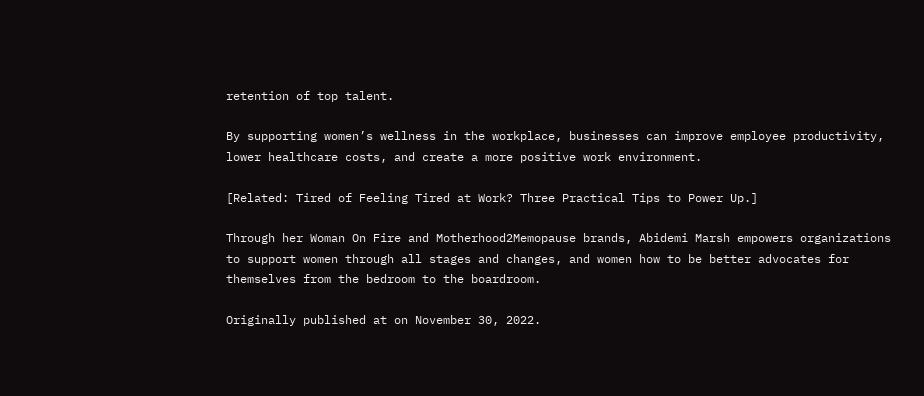retention of top talent.

By supporting women’s wellness in the workplace, businesses can improve employee productivity, lower healthcare costs, and create a more positive work environment.

[Related: Tired of Feeling Tired at Work? Three Practical Tips to Power Up.]

Through her Woman On Fire and Motherhood2Memopause brands, Abidemi Marsh empowers organizations to support women through all stages and changes, and women how to be better advocates for themselves from the bedroom to the boardroom.

Originally published at on November 30, 2022.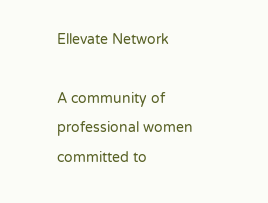Ellevate Network

A community of professional women committed to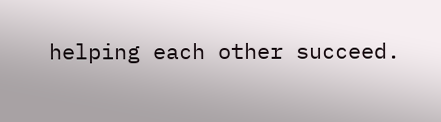helping each other succeed.